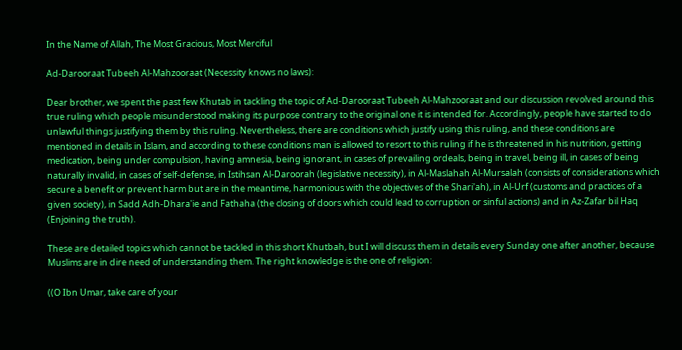In the Name of Allah, The Most Gracious, Most Merciful

Ad-Darooraat Tubeeh Al-Mahzooraat (Necessity knows no laws):

Dear brother, we spent the past few Khutab in tackling the topic of Ad-Darooraat Tubeeh Al-Mahzooraat and our discussion revolved around this true ruling which people misunderstood making its purpose contrary to the original one it is intended for. Accordingly, people have started to do unlawful things justifying them by this ruling. Nevertheless, there are conditions which justify using this ruling, and these conditions are mentioned in details in Islam, and according to these conditions man is allowed to resort to this ruling if he is threatened in his nutrition, getting medication, being under compulsion, having amnesia, being ignorant, in cases of prevailing ordeals, being in travel, being ill, in cases of being naturally invalid, in cases of self-defense, in Istihsan Al-Daroorah (legislative necessity), in Al-Maslahah Al-Mursalah (consists of considerations which secure a benefit or prevent harm but are in the meantime, harmonious with the objectives of the Shari'ah), in Al-Urf (customs and practices of a given society), in Sadd Adh-Dhara'ie and Fathaha (the closing of doors which could lead to corruption or sinful actions) and in Az-Zafar bil Haq (Enjoining the truth).

These are detailed topics which cannot be tackled in this short Khutbah, but I will discuss them in details every Sunday one after another, because Muslims are in dire need of understanding them. The right knowledge is the one of religion:

((O Ibn Umar, take care of your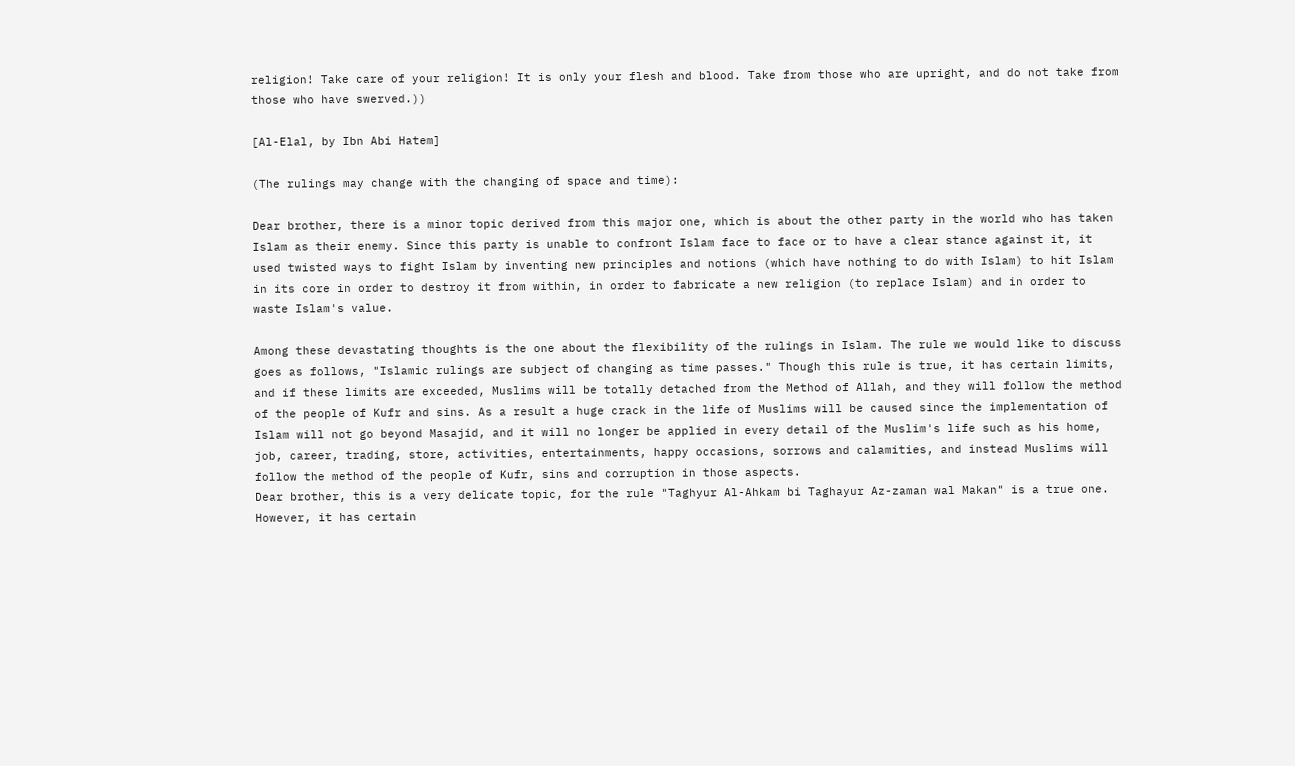religion! Take care of your religion! It is only your flesh and blood. Take from those who are upright, and do not take from those who have swerved.))

[Al-Elal, by Ibn Abi Hatem]

(The rulings may change with the changing of space and time):

Dear brother, there is a minor topic derived from this major one, which is about the other party in the world who has taken Islam as their enemy. Since this party is unable to confront Islam face to face or to have a clear stance against it, it used twisted ways to fight Islam by inventing new principles and notions (which have nothing to do with Islam) to hit Islam in its core in order to destroy it from within, in order to fabricate a new religion (to replace Islam) and in order to waste Islam's value.

Among these devastating thoughts is the one about the flexibility of the rulings in Islam. The rule we would like to discuss goes as follows, "Islamic rulings are subject of changing as time passes." Though this rule is true, it has certain limits, and if these limits are exceeded, Muslims will be totally detached from the Method of Allah, and they will follow the method of the people of Kufr and sins. As a result a huge crack in the life of Muslims will be caused since the implementation of Islam will not go beyond Masajid, and it will no longer be applied in every detail of the Muslim's life such as his home, job, career, trading, store, activities, entertainments, happy occasions, sorrows and calamities, and instead Muslims will follow the method of the people of Kufr, sins and corruption in those aspects.
Dear brother, this is a very delicate topic, for the rule "Taghyur Al-Ahkam bi Taghayur Az-zaman wal Makan" is a true one. However, it has certain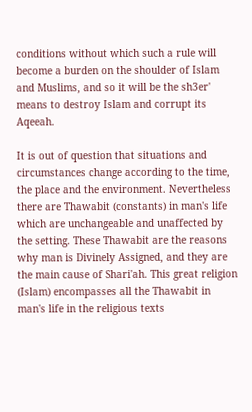conditions without which such a rule will become a burden on the shoulder of Islam and Muslims, and so it will be the sh3er' means to destroy Islam and corrupt its Aqeeah.

It is out of question that situations and circumstances change according to the time, the place and the environment. Nevertheless there are Thawabit (constants) in man's life which are unchangeable and unaffected by the setting. These Thawabit are the reasons why man is Divinely Assigned, and they are the main cause of Shari'ah. This great religion (Islam) encompasses all the Thawabit in man's life in the religious texts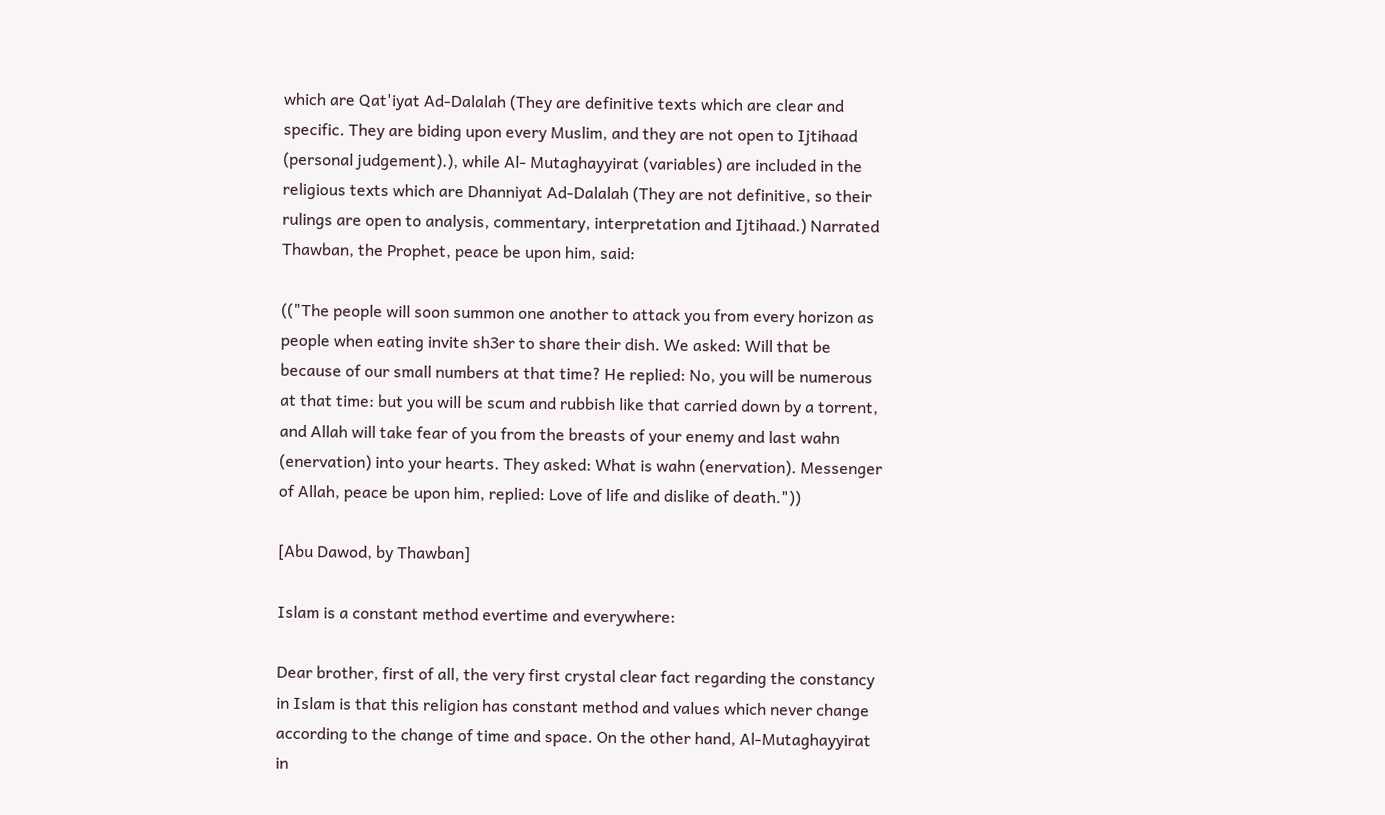which are Qat'iyat Ad-Dalalah (They are definitive texts which are clear and specific. They are biding upon every Muslim, and they are not open to Ijtihaad (personal judgement).), while Al- Mutaghayyirat (variables) are included in the religious texts which are Dhanniyat Ad-Dalalah (They are not definitive, so their rulings are open to analysis, commentary, interpretation and Ijtihaad.) Narrated Thawban, the Prophet, peace be upon him, said:

(("The people will soon summon one another to attack you from every horizon as people when eating invite sh3er to share their dish. We asked: Will that be because of our small numbers at that time? He replied: No, you will be numerous at that time: but you will be scum and rubbish like that carried down by a torrent, and Allah will take fear of you from the breasts of your enemy and last wahn (enervation) into your hearts. They asked: What is wahn (enervation). Messenger of Allah, peace be upon him, replied: Love of life and dislike of death."))

[Abu Dawod, by Thawban]

Islam is a constant method evertime and everywhere:

Dear brother, first of all, the very first crystal clear fact regarding the constancy in Islam is that this religion has constant method and values which never change according to the change of time and space. On the other hand, Al-Mutaghayyirat in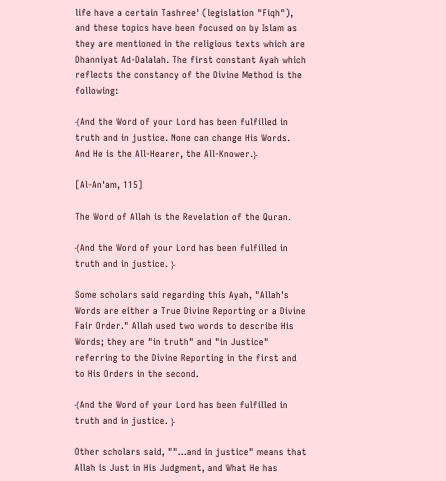life have a certain Tashree' (legislation "Fiqh"), and these topics have been focused on by Islam as they are mentioned in the religious texts which are Dhanniyat Ad-Dalalah. The first constant Ayah which reflects the constancy of the Divine Method is the following:

﴾And the Word of your Lord has been fulfilled in truth and in justice. None can change His Words. And He is the All-Hearer, the All-Knower.﴿

[Al-An'am, 115]

The Word of Allah is the Revelation of the Quran.

﴾And the Word of your Lord has been fulfilled in truth and in justice. ﴿

Some scholars said regarding this Ayah, "Allah's Words are either a True Divine Reporting or a Divine Fair Order." Allah used two words to describe His Words; they are "in truth" and "in Justice" referring to the Divine Reporting in the first and to His Orders in the second.

﴾And the Word of your Lord has been fulfilled in truth and in justice. ﴿

Other scholars said, ""…and in justice" means that Allah is Just in His Judgment, and What He has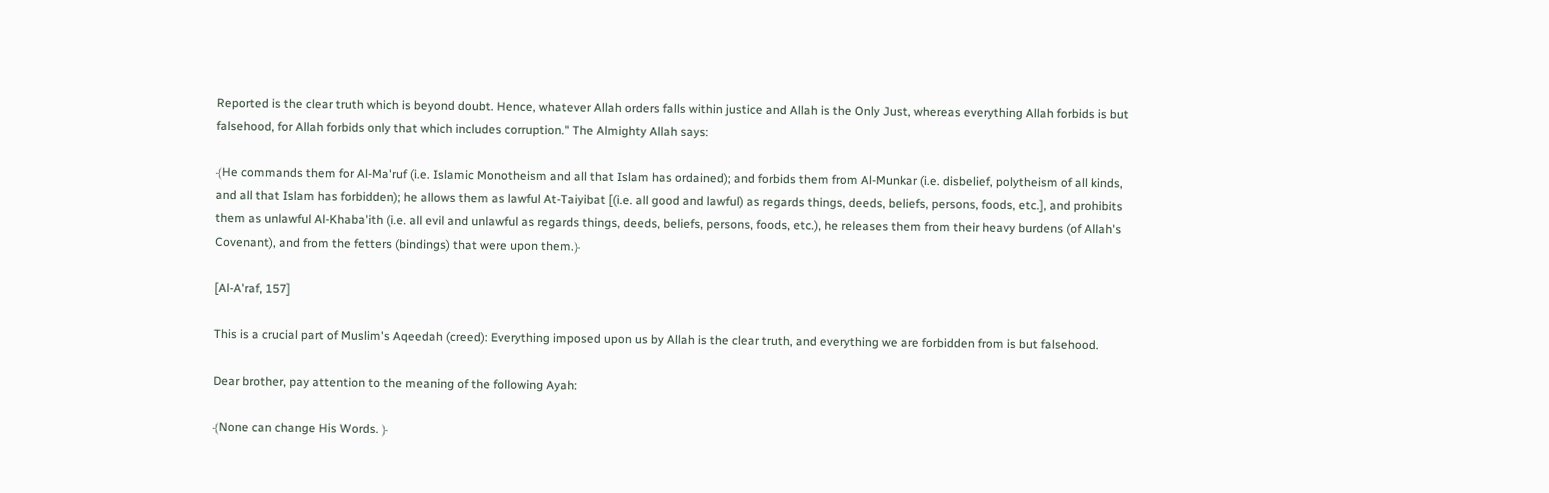Reported is the clear truth which is beyond doubt. Hence, whatever Allah orders falls within justice and Allah is the Only Just, whereas everything Allah forbids is but falsehood, for Allah forbids only that which includes corruption." The Almighty Allah says:

﴾He commands them for Al-Ma'ruf (i.e. Islamic Monotheism and all that Islam has ordained); and forbids them from Al-Munkar (i.e. disbelief, polytheism of all kinds, and all that Islam has forbidden); he allows them as lawful At-Taiyibat [(i.e. all good and lawful) as regards things, deeds, beliefs, persons, foods, etc.], and prohibits them as unlawful Al-Khaba'ith (i.e. all evil and unlawful as regards things, deeds, beliefs, persons, foods, etc.), he releases them from their heavy burdens (of Allah's Covenant), and from the fetters (bindings) that were upon them.﴿

[Al-A'raf, 157]

This is a crucial part of Muslim's Aqeedah (creed): Everything imposed upon us by Allah is the clear truth, and everything we are forbidden from is but falsehood.

Dear brother, pay attention to the meaning of the following Ayah:

﴾None can change His Words. ﴿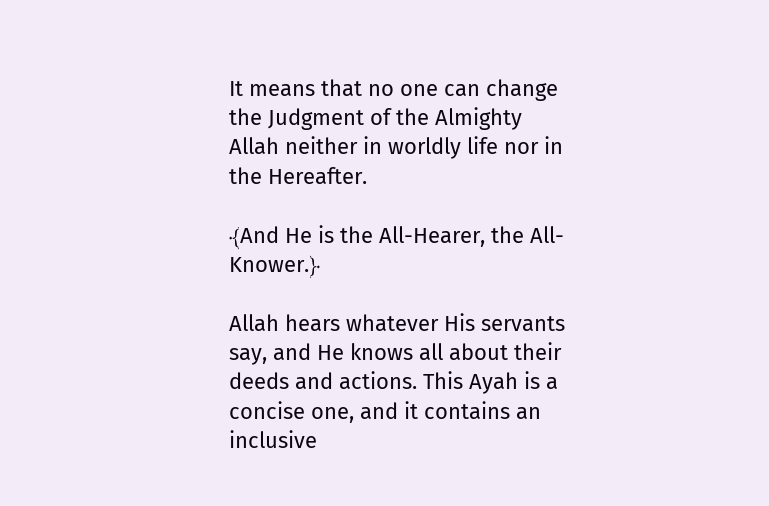It means that no one can change the Judgment of the Almighty Allah neither in worldly life nor in the Hereafter.

﴾And He is the All-Hearer, the All-Knower.﴿

Allah hears whatever His servants say, and He knows all about their deeds and actions. This Ayah is a concise one, and it contains an inclusive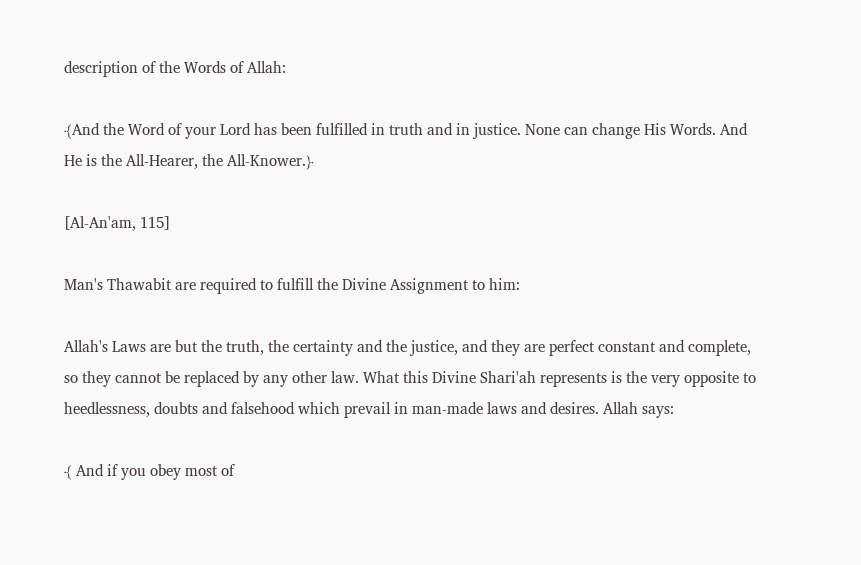description of the Words of Allah:

﴾And the Word of your Lord has been fulfilled in truth and in justice. None can change His Words. And He is the All-Hearer, the All-Knower.﴿

[Al-An'am, 115]

Man's Thawabit are required to fulfill the Divine Assignment to him:

Allah's Laws are but the truth, the certainty and the justice, and they are perfect constant and complete, so they cannot be replaced by any other law. What this Divine Shari'ah represents is the very opposite to heedlessness, doubts and falsehood which prevail in man-made laws and desires. Allah says:

﴾ And if you obey most of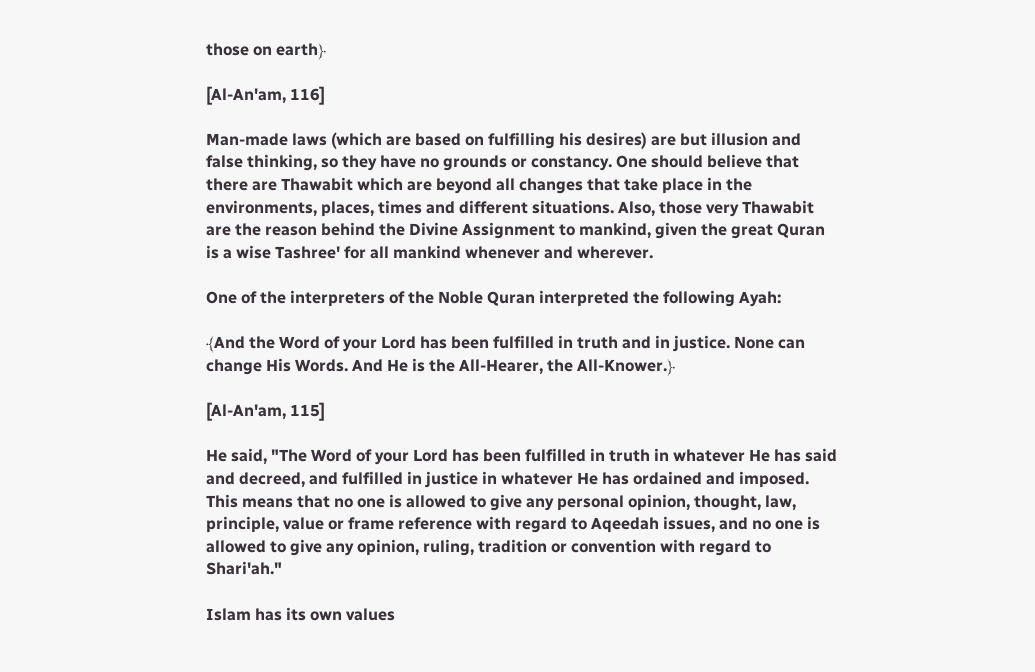those on earth﴿

[Al-An'am, 116]

Man-made laws (which are based on fulfilling his desires) are but illusion and false thinking, so they have no grounds or constancy. One should believe that there are Thawabit which are beyond all changes that take place in the environments, places, times and different situations. Also, those very Thawabit are the reason behind the Divine Assignment to mankind, given the great Quran is a wise Tashree' for all mankind whenever and wherever.

One of the interpreters of the Noble Quran interpreted the following Ayah:

﴾And the Word of your Lord has been fulfilled in truth and in justice. None can change His Words. And He is the All-Hearer, the All-Knower.﴿

[Al-An'am, 115]

He said, "The Word of your Lord has been fulfilled in truth in whatever He has said and decreed, and fulfilled in justice in whatever He has ordained and imposed. This means that no one is allowed to give any personal opinion, thought, law, principle, value or frame reference with regard to Aqeedah issues, and no one is allowed to give any opinion, ruling, tradition or convention with regard to Shari'ah."

Islam has its own values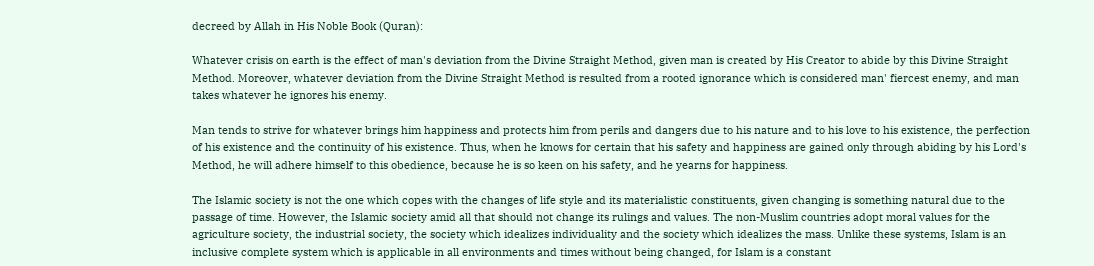decreed by Allah in His Noble Book (Quran):

Whatever crisis on earth is the effect of man's deviation from the Divine Straight Method, given man is created by His Creator to abide by this Divine Straight Method. Moreover, whatever deviation from the Divine Straight Method is resulted from a rooted ignorance which is considered man' fiercest enemy, and man takes whatever he ignores his enemy.

Man tends to strive for whatever brings him happiness and protects him from perils and dangers due to his nature and to his love to his existence, the perfection of his existence and the continuity of his existence. Thus, when he knows for certain that his safety and happiness are gained only through abiding by his Lord's Method, he will adhere himself to this obedience, because he is so keen on his safety, and he yearns for happiness.

The Islamic society is not the one which copes with the changes of life style and its materialistic constituents, given changing is something natural due to the passage of time. However, the Islamic society amid all that should not change its rulings and values. The non-Muslim countries adopt moral values for the agriculture society, the industrial society, the society which idealizes individuality and the society which idealizes the mass. Unlike these systems, Islam is an inclusive complete system which is applicable in all environments and times without being changed, for Islam is a constant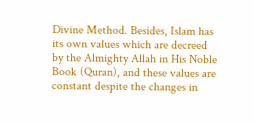Divine Method. Besides, Islam has its own values which are decreed by the Almighty Allah in His Noble Book (Quran), and these values are constant despite the changes in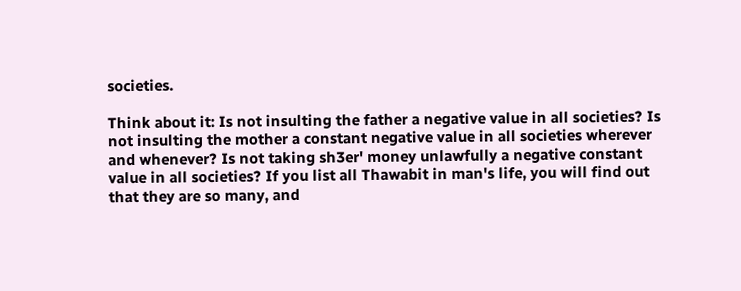societies.

Think about it: Is not insulting the father a negative value in all societies? Is not insulting the mother a constant negative value in all societies wherever and whenever? Is not taking sh3er' money unlawfully a negative constant value in all societies? If you list all Thawabit in man's life, you will find out that they are so many, and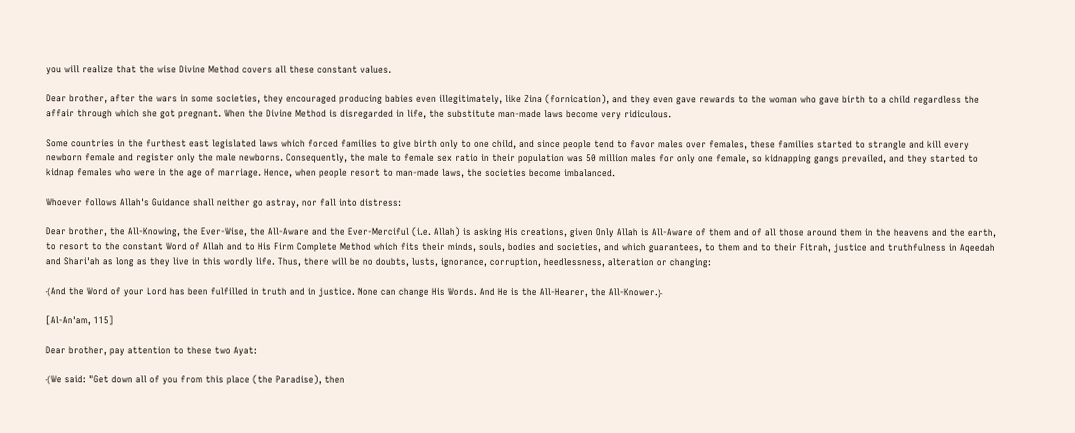you will realize that the wise Divine Method covers all these constant values.

Dear brother, after the wars in some societies, they encouraged producing babies even illegitimately, like Zina (fornication), and they even gave rewards to the woman who gave birth to a child regardless the affair through which she got pregnant. When the Divine Method is disregarded in life, the substitute man-made laws become very ridiculous.

Some countries in the furthest east legislated laws which forced families to give birth only to one child, and since people tend to favor males over females, these families started to strangle and kill every newborn female and register only the male newborns. Consequently, the male to female sex ratio in their population was 50 million males for only one female, so kidnapping gangs prevailed, and they started to kidnap females who were in the age of marriage. Hence, when people resort to man-made laws, the societies become imbalanced.

Whoever follows Allah's Guidance shall neither go astray, nor fall into distress:

Dear brother, the All-Knowing, the Ever-Wise, the All-Aware and the Ever-Merciful (i.e. Allah) is asking His creations, given Only Allah is All-Aware of them and of all those around them in the heavens and the earth, to resort to the constant Word of Allah and to His Firm Complete Method which fits their minds, souls, bodies and societies, and which guarantees, to them and to their Fitrah, justice and truthfulness in Aqeedah and Shari'ah as long as they live in this wordly life. Thus, there will be no doubts, lusts, ignorance, corruption, heedlessness, alteration or changing:

﴾And the Word of your Lord has been fulfilled in truth and in justice. None can change His Words. And He is the All-Hearer, the All-Knower.﴿

[Al-An'am, 115]

Dear brother, pay attention to these two Ayat:

﴾We said: "Get down all of you from this place (the Paradise), then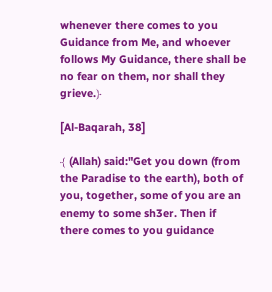whenever there comes to you Guidance from Me, and whoever follows My Guidance, there shall be no fear on them, nor shall they grieve.﴿

[Al-Baqarah, 38]

﴾ (Allah) said:"Get you down (from the Paradise to the earth), both of you, together, some of you are an enemy to some sh3er. Then if there comes to you guidance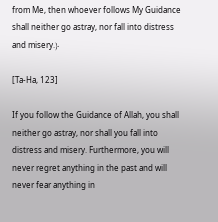from Me, then whoever follows My Guidance shall neither go astray, nor fall into distress and misery.﴿

[Ta-Ha, 123]

If you follow the Guidance of Allah, you shall neither go astray, nor shall you fall into distress and misery. Furthermore, you will never regret anything in the past and will never fear anything in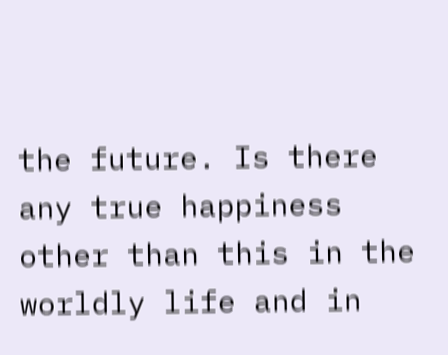the future. Is there any true happiness other than this in the worldly life and in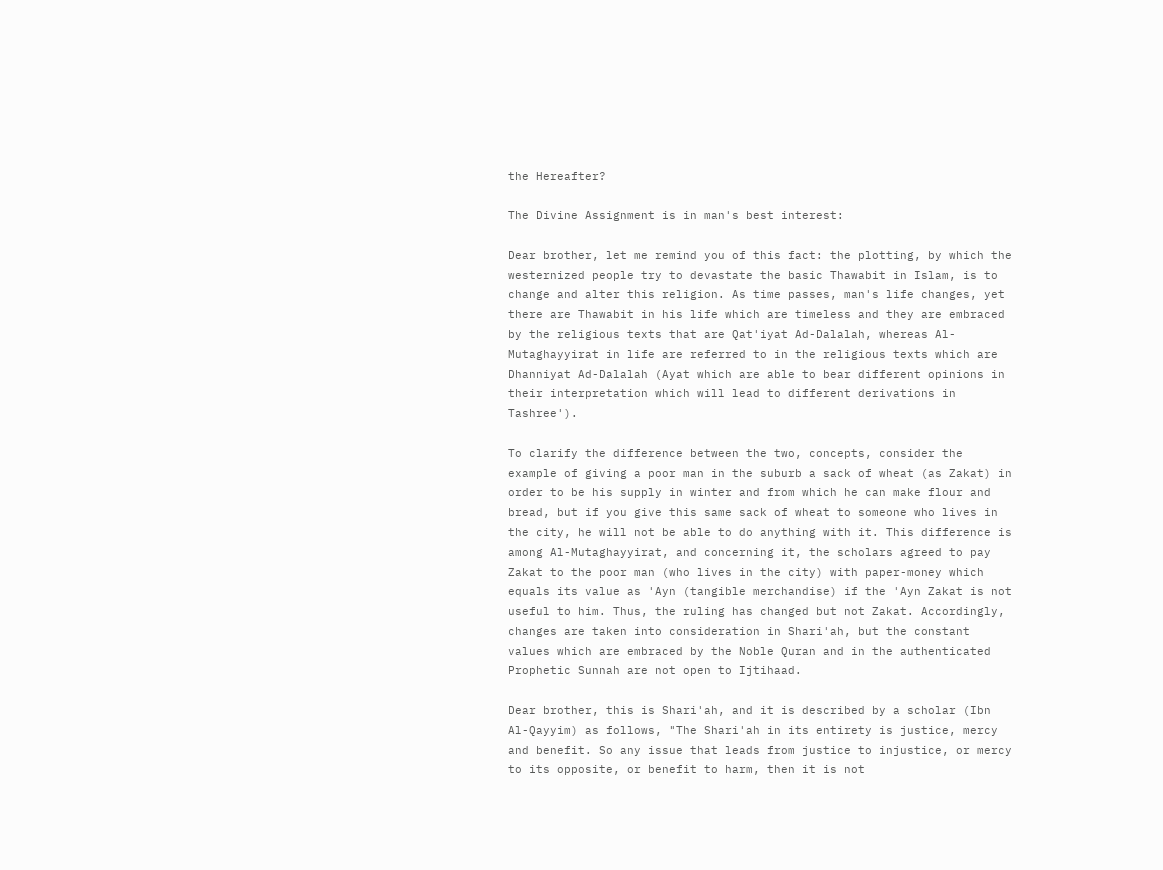the Hereafter?

The Divine Assignment is in man's best interest:

Dear brother, let me remind you of this fact: the plotting, by which the westernized people try to devastate the basic Thawabit in Islam, is to change and alter this religion. As time passes, man's life changes, yet there are Thawabit in his life which are timeless and they are embraced by the religious texts that are Qat'iyat Ad-Dalalah, whereas Al-Mutaghayyirat in life are referred to in the religious texts which are Dhanniyat Ad-Dalalah (Ayat which are able to bear different opinions in their interpretation which will lead to different derivations in Tashree').

To clarify the difference between the two, concepts, consider the example of giving a poor man in the suburb a sack of wheat (as Zakat) in order to be his supply in winter and from which he can make flour and bread, but if you give this same sack of wheat to someone who lives in the city, he will not be able to do anything with it. This difference is among Al-Mutaghayyirat, and concerning it, the scholars agreed to pay Zakat to the poor man (who lives in the city) with paper-money which equals its value as 'Ayn (tangible merchandise) if the 'Ayn Zakat is not useful to him. Thus, the ruling has changed but not Zakat. Accordingly, changes are taken into consideration in Shari'ah, but the constant values which are embraced by the Noble Quran and in the authenticated Prophetic Sunnah are not open to Ijtihaad.

Dear brother, this is Shari'ah, and it is described by a scholar (Ibn Al-Qayyim) as follows, "The Shari'ah in its entirety is justice, mercy and benefit. So any issue that leads from justice to injustice, or mercy to its opposite, or benefit to harm, then it is not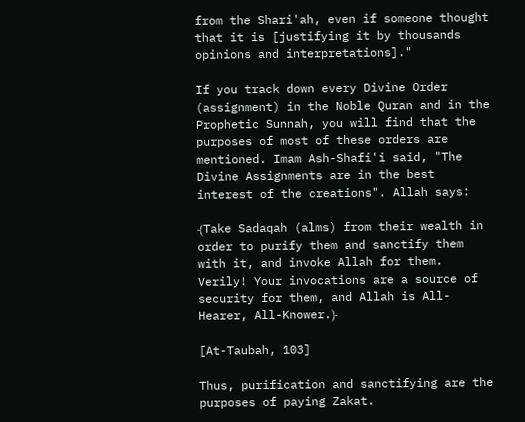from the Shari'ah, even if someone thought that it is [justifying it by thousands opinions and interpretations]."

If you track down every Divine Order (assignment) in the Noble Quran and in the Prophetic Sunnah, you will find that the purposes of most of these orders are mentioned. Imam Ash-Shafi'i said, "The Divine Assignments are in the best interest of the creations". Allah says:

﴾Take Sadaqah (alms) from their wealth in order to purify them and sanctify them with it, and invoke Allah for them. Verily! Your invocations are a source of security for them, and Allah is All-Hearer, All-Knower.﴿

[At-Taubah, 103]

Thus, purification and sanctifying are the purposes of paying Zakat.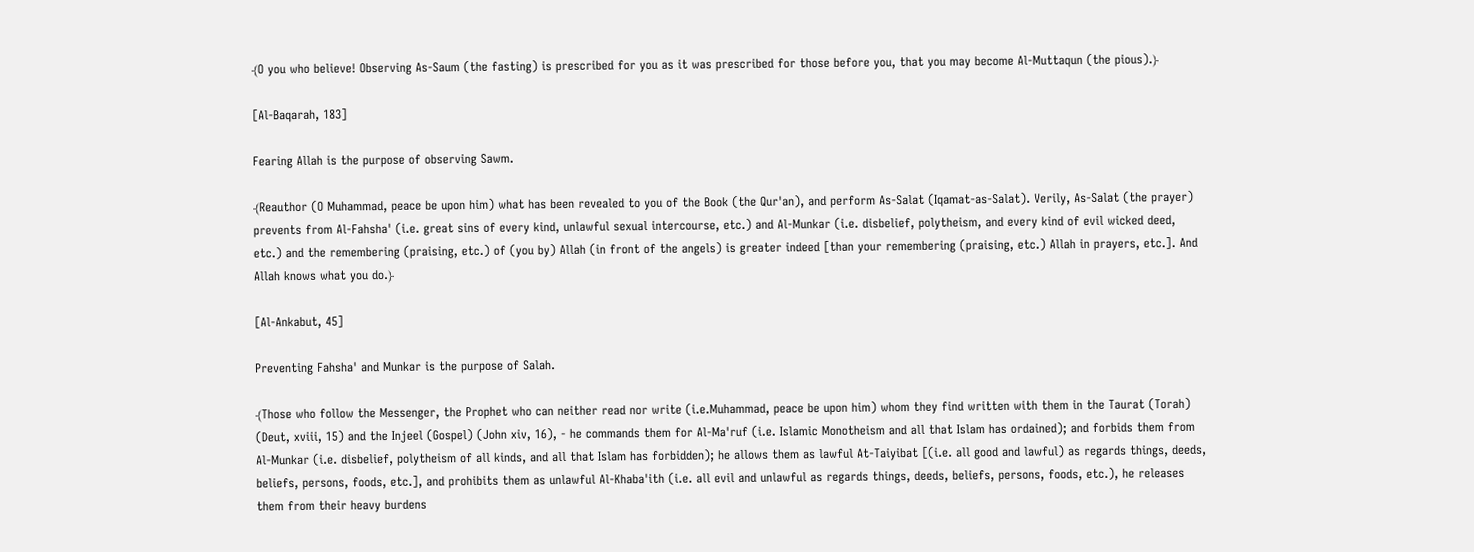﴾O you who believe! Observing As-Saum (the fasting) is prescribed for you as it was prescribed for those before you, that you may become Al-Muttaqun (the pious).﴿

[Al-Baqarah, 183]

Fearing Allah is the purpose of observing Sawm.

﴾Reauthor (O Muhammad, peace be upon him) what has been revealed to you of the Book (the Qur'an), and perform As-Salat (Iqamat-as-Salat). Verily, As-Salat (the prayer) prevents from Al-Fahsha' (i.e. great sins of every kind, unlawful sexual intercourse, etc.) and Al-Munkar (i.e. disbelief, polytheism, and every kind of evil wicked deed, etc.) and the remembering (praising, etc.) of (you by) Allah (in front of the angels) is greater indeed [than your remembering (praising, etc.) Allah in prayers, etc.]. And Allah knows what you do.﴿

[Al-Ankabut, 45]

Preventing Fahsha' and Munkar is the purpose of Salah.

﴾Those who follow the Messenger, the Prophet who can neither read nor write (i.e.Muhammad, peace be upon him) whom they find written with them in the Taurat (Torah) (Deut, xviii, 15) and the Injeel (Gospel) (John xiv, 16), - he commands them for Al-Ma'ruf (i.e. Islamic Monotheism and all that Islam has ordained); and forbids them from Al-Munkar (i.e. disbelief, polytheism of all kinds, and all that Islam has forbidden); he allows them as lawful At-Taiyibat [(i.e. all good and lawful) as regards things, deeds, beliefs, persons, foods, etc.], and prohibits them as unlawful Al-Khaba'ith (i.e. all evil and unlawful as regards things, deeds, beliefs, persons, foods, etc.), he releases them from their heavy burdens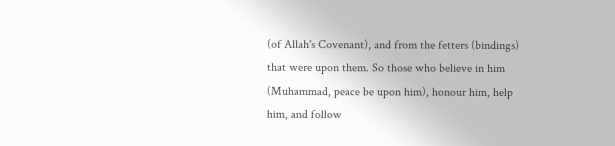(of Allah's Covenant), and from the fetters (bindings) that were upon them. So those who believe in him (Muhammad, peace be upon him), honour him, help him, and follow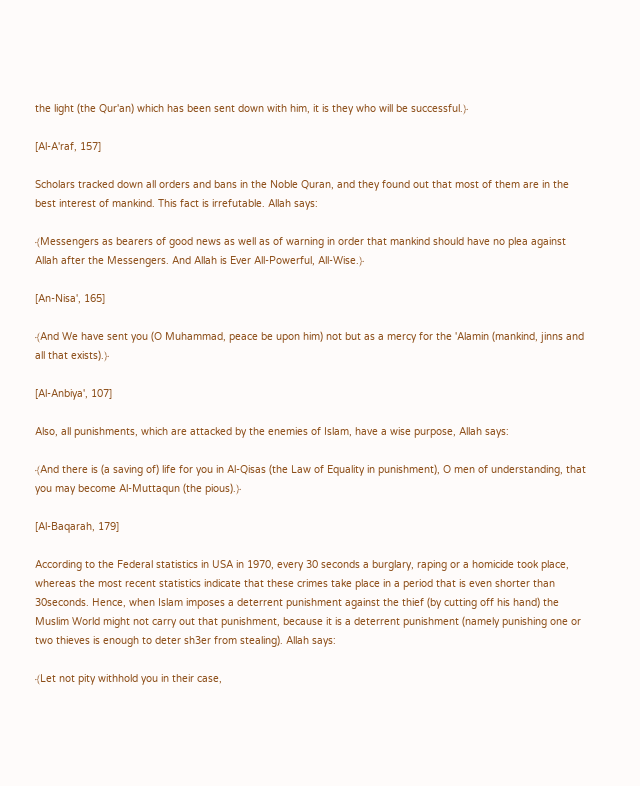the light (the Qur'an) which has been sent down with him, it is they who will be successful.﴿

[Al-A'raf, 157]

Scholars tracked down all orders and bans in the Noble Quran, and they found out that most of them are in the best interest of mankind. This fact is irrefutable. Allah says:

﴾Messengers as bearers of good news as well as of warning in order that mankind should have no plea against Allah after the Messengers. And Allah is Ever All-Powerful, All-Wise.﴿

[An-Nisa', 165]

﴾And We have sent you (O Muhammad, peace be upon him) not but as a mercy for the 'Alamin (mankind, jinns and all that exists).﴿

[Al-Anbiya', 107]

Also, all punishments, which are attacked by the enemies of Islam, have a wise purpose, Allah says:

﴾And there is (a saving of) life for you in Al-Qisas (the Law of Equality in punishment), O men of understanding, that you may become Al-Muttaqun (the pious).﴿

[Al-Baqarah, 179]

According to the Federal statistics in USA in 1970, every 30 seconds a burglary, raping or a homicide took place, whereas the most recent statistics indicate that these crimes take place in a period that is even shorter than 30seconds. Hence, when Islam imposes a deterrent punishment against the thief (by cutting off his hand) the Muslim World might not carry out that punishment, because it is a deterrent punishment (namely punishing one or two thieves is enough to deter sh3er from stealing). Allah says:

﴾Let not pity withhold you in their case,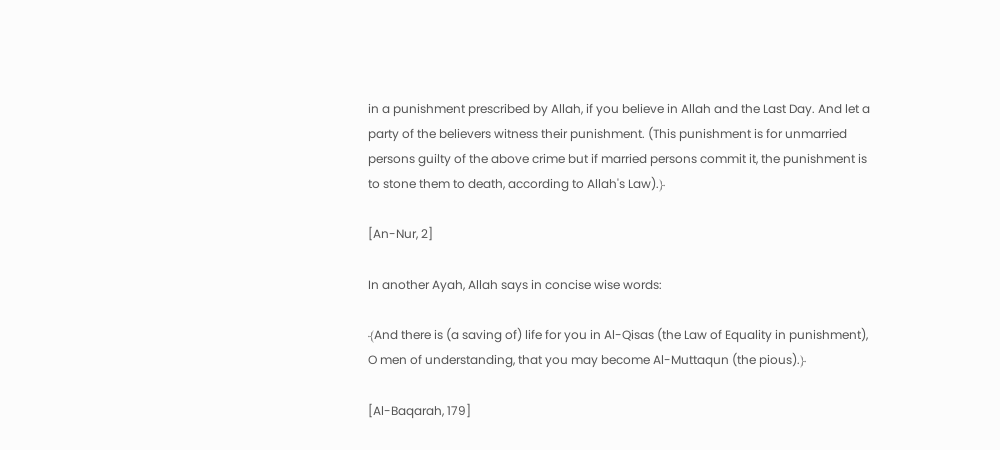in a punishment prescribed by Allah, if you believe in Allah and the Last Day. And let a party of the believers witness their punishment. (This punishment is for unmarried persons guilty of the above crime but if married persons commit it, the punishment is to stone them to death, according to Allah's Law).﴿

[An-Nur, 2]

In another Ayah, Allah says in concise wise words:

﴾And there is (a saving of) life for you in Al-Qisas (the Law of Equality in punishment), O men of understanding, that you may become Al-Muttaqun (the pious).﴿

[Al-Baqarah, 179]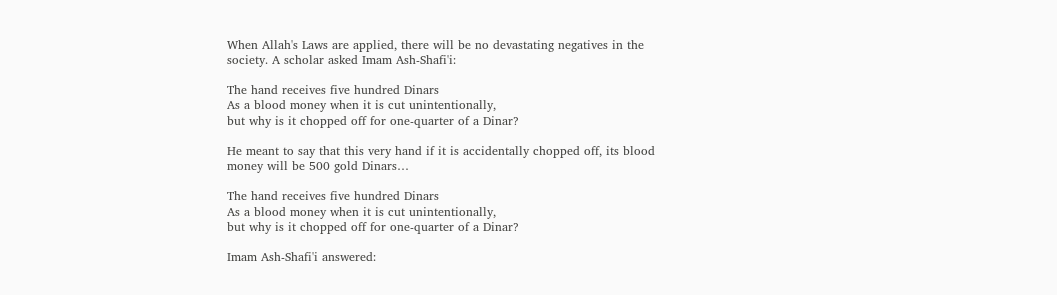When Allah's Laws are applied, there will be no devastating negatives in the society. A scholar asked Imam Ash-Shafi'i:

The hand receives five hundred Dinars
As a blood money when it is cut unintentionally,
but why is it chopped off for one-quarter of a Dinar?

He meant to say that this very hand if it is accidentally chopped off, its blood money will be 500 gold Dinars…

The hand receives five hundred Dinars
As a blood money when it is cut unintentionally,
but why is it chopped off for one-quarter of a Dinar?

Imam Ash-Shafi'i answered: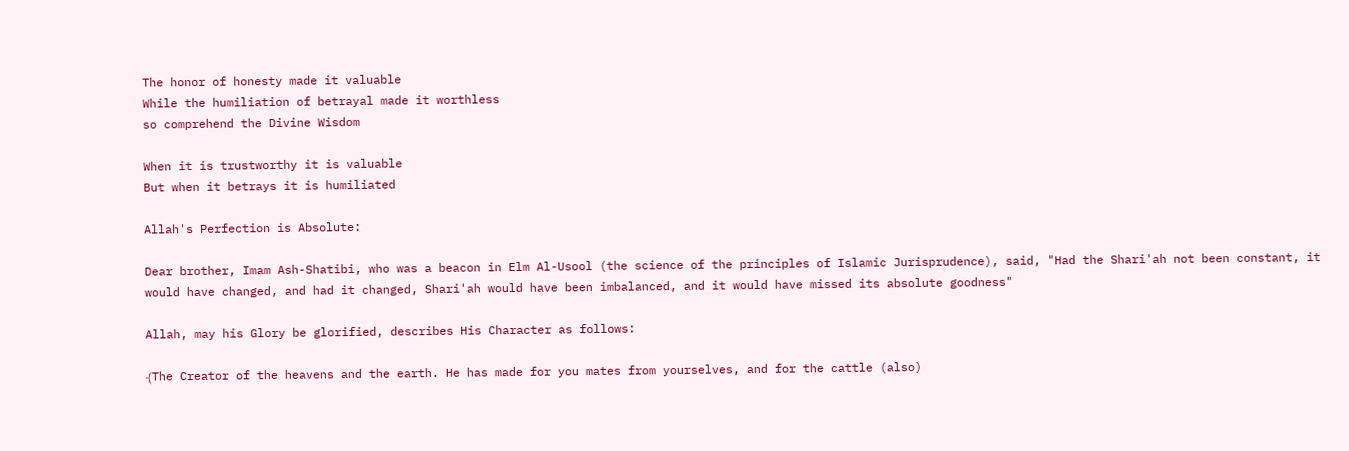The honor of honesty made it valuable
While the humiliation of betrayal made it worthless
so comprehend the Divine Wisdom

When it is trustworthy it is valuable
But when it betrays it is humiliated

Allah's Perfection is Absolute:

Dear brother, Imam Ash-Shatibi, who was a beacon in Elm Al-Usool (the science of the principles of Islamic Jurisprudence), said, "Had the Shari'ah not been constant, it would have changed, and had it changed, Shari'ah would have been imbalanced, and it would have missed its absolute goodness"

Allah, may his Glory be glorified, describes His Character as follows:

﴾The Creator of the heavens and the earth. He has made for you mates from yourselves, and for the cattle (also)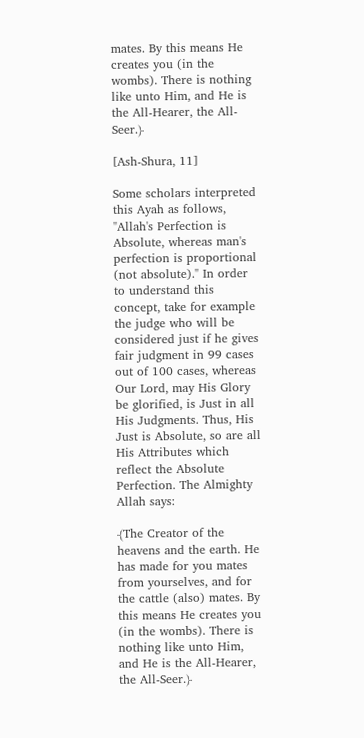mates. By this means He creates you (in the wombs). There is nothing like unto Him, and He is the All-Hearer, the All-Seer.﴿

[Ash-Shura, 11]

Some scholars interpreted this Ayah as follows, "Allah's Perfection is Absolute, whereas man's perfection is proportional (not absolute)." In order to understand this concept, take for example the judge who will be considered just if he gives fair judgment in 99 cases out of 100 cases, whereas Our Lord, may His Glory be glorified, is Just in all His Judgments. Thus, His Just is Absolute, so are all His Attributes which reflect the Absolute Perfection. The Almighty Allah says:

﴾The Creator of the heavens and the earth. He has made for you mates from yourselves, and for the cattle (also) mates. By this means He creates you (in the wombs). There is nothing like unto Him, and He is the All-Hearer, the All-Seer.﴿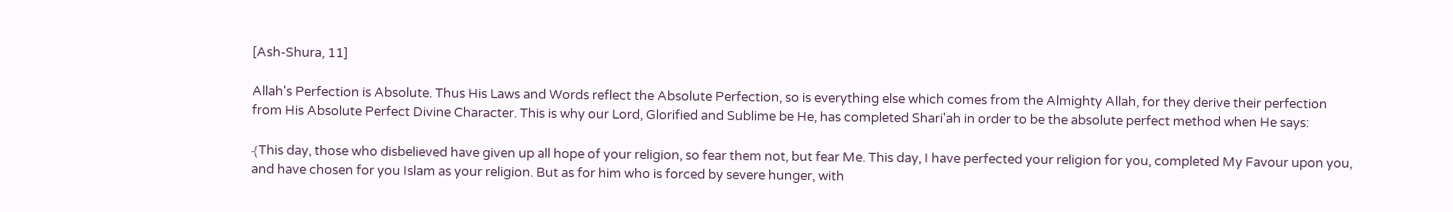[Ash-Shura, 11]

Allah's Perfection is Absolute. Thus His Laws and Words reflect the Absolute Perfection, so is everything else which comes from the Almighty Allah, for they derive their perfection from His Absolute Perfect Divine Character. This is why our Lord, Glorified and Sublime be He, has completed Shari'ah in order to be the absolute perfect method when He says:

﴾This day, those who disbelieved have given up all hope of your religion, so fear them not, but fear Me. This day, I have perfected your religion for you, completed My Favour upon you, and have chosen for you Islam as your religion. But as for him who is forced by severe hunger, with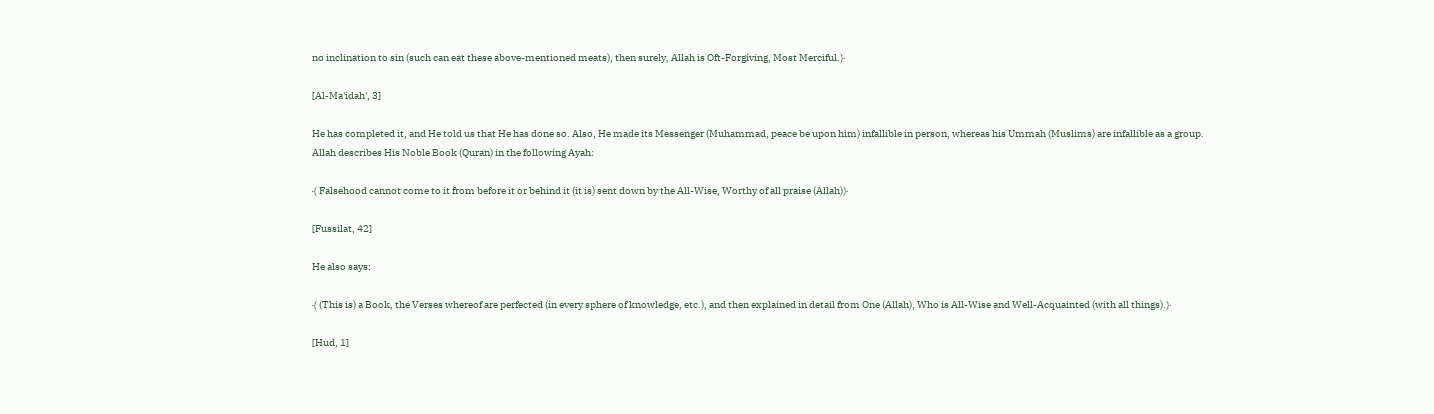no inclination to sin (such can eat these above-mentioned meats), then surely, Allah is Oft-Forgiving, Most Merciful.﴿

[Al-Ma'idah', 3]

He has completed it, and He told us that He has done so. Also, He made its Messenger (Muhammad, peace be upon him) infallible in person, whereas his Ummah (Muslims) are infallible as a group. Allah describes His Noble Book (Quran) in the following Ayah:

﴾ Falsehood cannot come to it from before it or behind it (it is) sent down by the All-Wise, Worthy of all praise (Allah)﴿

[Fussilat, 42]

He also says:

﴾ (This is) a Book, the Verses whereof are perfected (in every sphere of knowledge, etc.), and then explained in detail from One (Allah), Who is All-Wise and Well-Acquainted (with all things).﴿

[Hud, 1]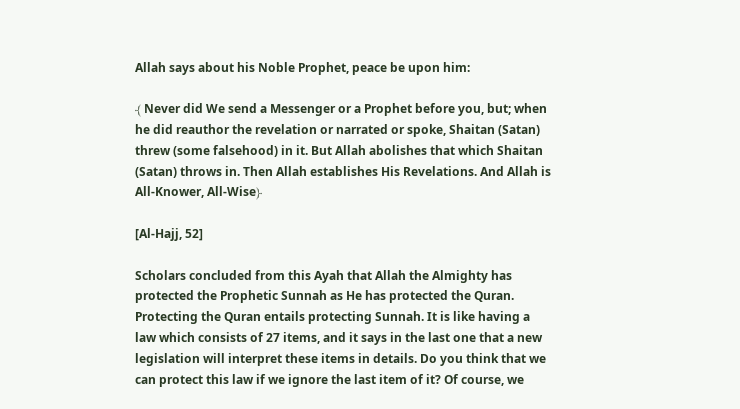Allah says about his Noble Prophet, peace be upon him:

﴾ Never did We send a Messenger or a Prophet before you, but; when he did reauthor the revelation or narrated or spoke, Shaitan (Satan) threw (some falsehood) in it. But Allah abolishes that which Shaitan (Satan) throws in. Then Allah establishes His Revelations. And Allah is All-Knower, All-Wise﴿

[Al-Hajj, 52]

Scholars concluded from this Ayah that Allah the Almighty has protected the Prophetic Sunnah as He has protected the Quran. Protecting the Quran entails protecting Sunnah. It is like having a law which consists of 27 items, and it says in the last one that a new legislation will interpret these items in details. Do you think that we can protect this law if we ignore the last item of it? Of course, we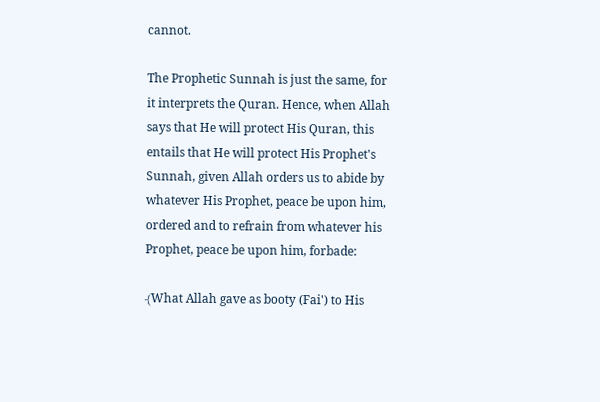cannot.

The Prophetic Sunnah is just the same, for it interprets the Quran. Hence, when Allah says that He will protect His Quran, this entails that He will protect His Prophet's Sunnah, given Allah orders us to abide by whatever His Prophet, peace be upon him, ordered and to refrain from whatever his Prophet, peace be upon him, forbade:

﴾What Allah gave as booty (Fai') to His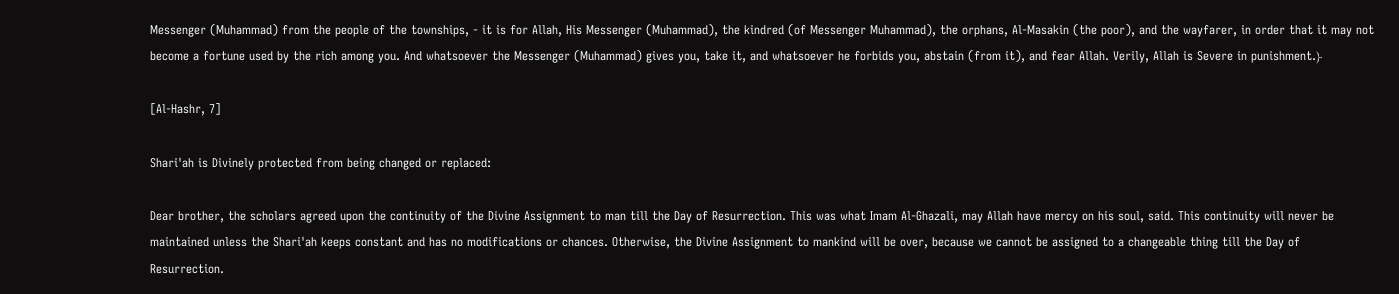Messenger (Muhammad) from the people of the townships, - it is for Allah, His Messenger (Muhammad), the kindred (of Messenger Muhammad), the orphans, Al-Masakin (the poor), and the wayfarer, in order that it may not become a fortune used by the rich among you. And whatsoever the Messenger (Muhammad) gives you, take it, and whatsoever he forbids you, abstain (from it), and fear Allah. Verily, Allah is Severe in punishment.﴿

[Al-Hashr, 7]

Shari'ah is Divinely protected from being changed or replaced:

Dear brother, the scholars agreed upon the continuity of the Divine Assignment to man till the Day of Resurrection. This was what Imam Al-Ghazali, may Allah have mercy on his soul, said. This continuity will never be maintained unless the Shari'ah keeps constant and has no modifications or chances. Otherwise, the Divine Assignment to mankind will be over, because we cannot be assigned to a changeable thing till the Day of Resurrection.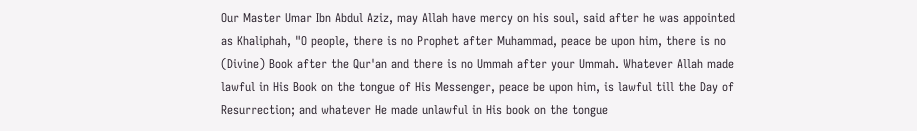Our Master Umar Ibn Abdul Aziz, may Allah have mercy on his soul, said after he was appointed as Khaliphah, "O people, there is no Prophet after Muhammad, peace be upon him, there is no (Divine) Book after the Qur'an and there is no Ummah after your Ummah. Whatever Allah made lawful in His Book on the tongue of His Messenger, peace be upon him, is lawful till the Day of Resurrection; and whatever He made unlawful in His book on the tongue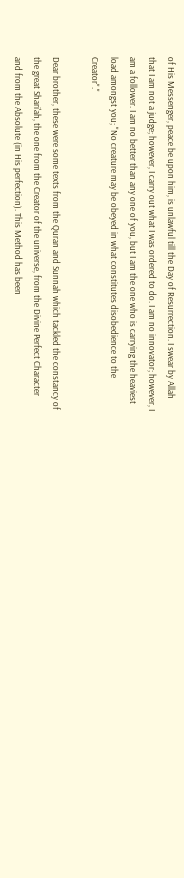of His Messenger, peace be upon him, is unlawful till the Day of Resurrection. I swear by Allah that I am not a judge; however, I carry out what I was ordered to do. I am no innovator; however, I am a follower. I am no better than any one of you, but I am the one who is carrying the heaviest load amongst you; "No creature may be obeyed in what constitutes disobedience to the Creator"."

Dear brother, these were some texts from the Quran and Sunnah which tackled the constancy of the great Shari'ah, the one from the Creator of the universe, from the Divine Perfect Character and from the Absolute (in His perfection). This Method has been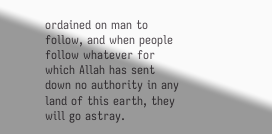ordained on man to follow, and when people follow whatever for which Allah has sent down no authority in any land of this earth, they will go astray.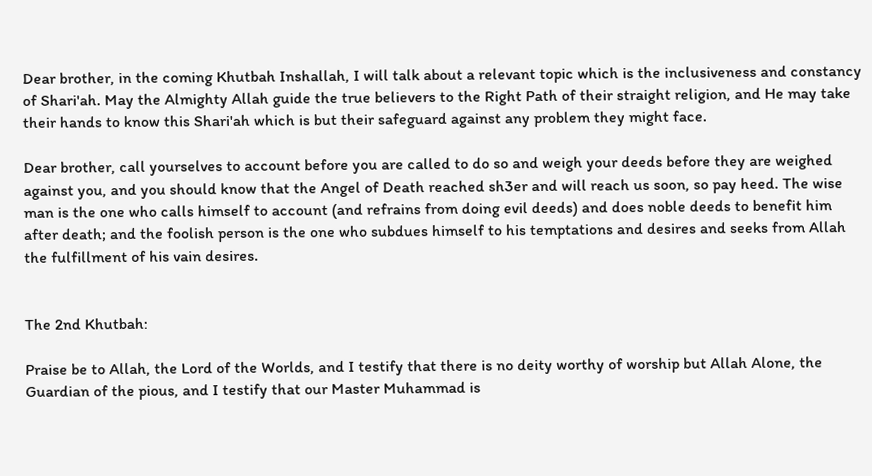Dear brother, in the coming Khutbah Inshallah, I will talk about a relevant topic which is the inclusiveness and constancy of Shari'ah. May the Almighty Allah guide the true believers to the Right Path of their straight religion, and He may take their hands to know this Shari'ah which is but their safeguard against any problem they might face.

Dear brother, call yourselves to account before you are called to do so and weigh your deeds before they are weighed against you, and you should know that the Angel of Death reached sh3er and will reach us soon, so pay heed. The wise man is the one who calls himself to account (and refrains from doing evil deeds) and does noble deeds to benefit him after death; and the foolish person is the one who subdues himself to his temptations and desires and seeks from Allah the fulfillment of his vain desires.


The 2nd Khutbah:

Praise be to Allah, the Lord of the Worlds, and I testify that there is no deity worthy of worship but Allah Alone, the Guardian of the pious, and I testify that our Master Muhammad is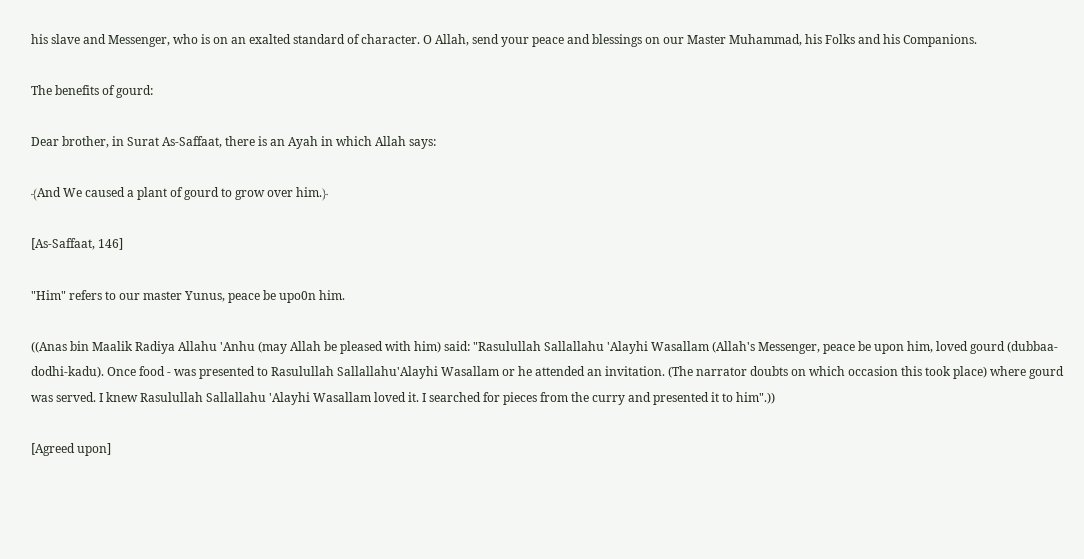his slave and Messenger, who is on an exalted standard of character. O Allah, send your peace and blessings on our Master Muhammad, his Folks and his Companions.

The benefits of gourd:

Dear brother, in Surat As-Saffaat, there is an Ayah in which Allah says:

﴾And We caused a plant of gourd to grow over him.﴿

[As-Saffaat, 146]

"Him" refers to our master Yunus, peace be upo0n him.

((Anas bin Maalik Radiya Allahu 'Anhu (may Allah be pleased with him) said: "Rasulullah Sallallahu 'Alayhi Wasallam (Allah's Messenger, peace be upon him, loved gourd (dubbaa-dodhi-kadu). Once food - was presented to Rasulullah Sallallahu'Alayhi Wasallam or he attended an invitation. (The narrator doubts on which occasion this took place) where gourd was served. I knew Rasulullah Sallallahu 'Alayhi Wasallam loved it. I searched for pieces from the curry and presented it to him".))

[Agreed upon]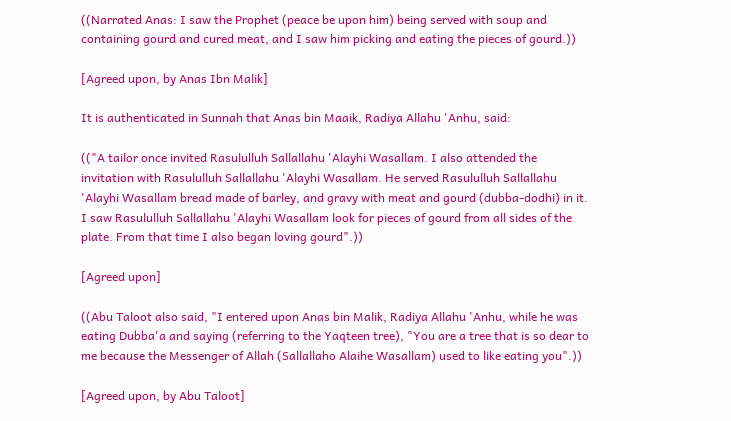((Narrated Anas: I saw the Prophet (peace be upon him) being served with soup and containing gourd and cured meat, and I saw him picking and eating the pieces of gourd.))

[Agreed upon, by Anas Ibn Malik]

It is authenticated in Sunnah that Anas bin Maaik, Radiya Allahu 'Anhu, said:

(("A tailor once invited Rasululluh Sallallahu 'Alayhi Wasallam. I also attended the invitation with Rasululluh Sallallahu 'Alayhi Wasallam. He served Rasululluh Sallallahu 'Alayhi Wasallam bread made of barley, and gravy with meat and gourd (dubba-dodhi) in it. I saw Rasululluh Sallallahu 'Alayhi Wasallam look for pieces of gourd from all sides of the plate. From that time I also began loving gourd".))

[Agreed upon]

((Abu Taloot also said, "I entered upon Anas bin Malik, Radiya Allahu 'Anhu, while he was eating Dubba'a and saying (referring to the Yaqteen tree), "You are a tree that is so dear to me because the Messenger of Allah (Sallallaho Alaihe Wasallam) used to like eating you".))

[Agreed upon, by Abu Taloot]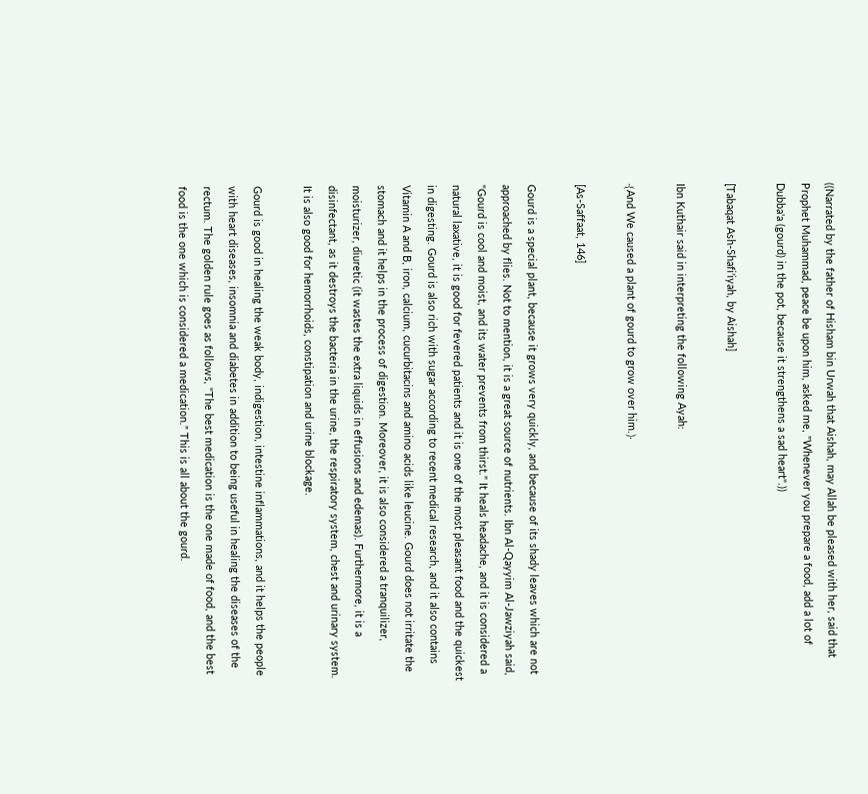((Narrated by the father of Hisham bin Urwah that Aishah, may Allah be pleased with her, said that Prophet Muhammad, peace be upon him, asked me, "Whenever you prepare a food, add a lot of Dubba'a (gourd) in the pot, because it strengthens a sad heart".))

[Tabaqat Ash-Shafi'iyah, by Aishah]

Ibn Kuthair said in interpreting the following Ayah:

﴾And We caused a plant of gourd to grow over him.﴿

[As-Saffaat, 146]

Gourd is a special plant, because it grows very quickly, and because of its shady leaves which are not approached by flies. Not to mention, it is a great source of nutrients. Ibn Al-Qayyim Al-Jawziyah said, "Gourd is cool and moist, and its water prevents from thirst." It heals headache, and it is considered a natural laxative, it is good for fevered patients and it is one of the most pleasant food and the quickest in digesting. Gourd is also rich with sugar according to recent medical research, and it also contains Vitamin A and B, iron, calcium, cucurbitacins and amino acids like leucine. Gourd does not irritate the stomach and it helps in the process of digestion. Moreover, it is also considered a tranquilizer, moisturizer, diuretic (it wastes the extra liquids in effusions and edemas). Furthermore, it is a disinfectant, as it destroys the bacteria in the urine, the respiratory system, chest and urinary system. It is also good for hemorrhoids, constipation and urine blockage.

Gourd is good in healing the weak body, indigestion, intestine inflammations, and it helps the people with heart diseases, insomnia and diabetes in addition to being useful in healing the diseases of the rectum. The golden rule goes as follows, "The best medication is the one made of food, and the best food is the one which is considered a medication." This is all about the gourd.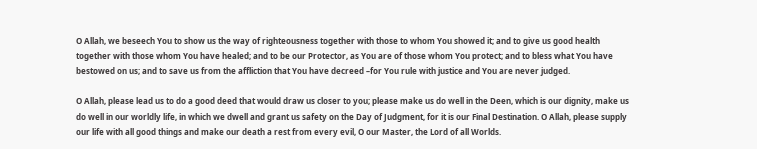O Allah, we beseech You to show us the way of righteousness together with those to whom You showed it; and to give us good health together with those whom You have healed; and to be our Protector, as You are of those whom You protect; and to bless what You have bestowed on us; and to save us from the affliction that You have decreed –for You rule with justice and You are never judged.

O Allah, please lead us to do a good deed that would draw us closer to you; please make us do well in the Deen, which is our dignity, make us do well in our worldly life, in which we dwell and grant us safety on the Day of Judgment, for it is our Final Destination. O Allah, please supply our life with all good things and make our death a rest from every evil, O our Master, the Lord of all Worlds.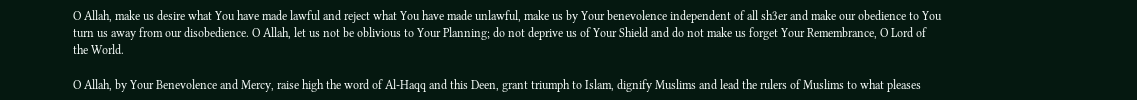O Allah, make us desire what You have made lawful and reject what You have made unlawful, make us by Your benevolence independent of all sh3er and make our obedience to You turn us away from our disobedience. O Allah, let us not be oblivious to Your Planning; do not deprive us of Your Shield and do not make us forget Your Remembrance, O Lord of the World.

O Allah, by Your Benevolence and Mercy, raise high the word of Al-Haqq and this Deen, grant triumph to Islam, dignify Muslims and lead the rulers of Muslims to what pleases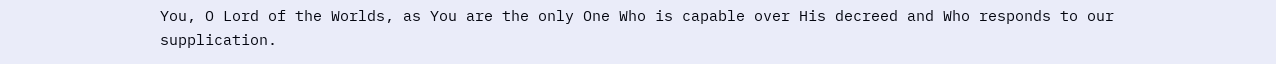You, O Lord of the Worlds, as You are the only One Who is capable over His decreed and Who responds to our supplication.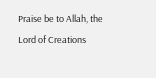Praise be to Allah, the Lord of Creations